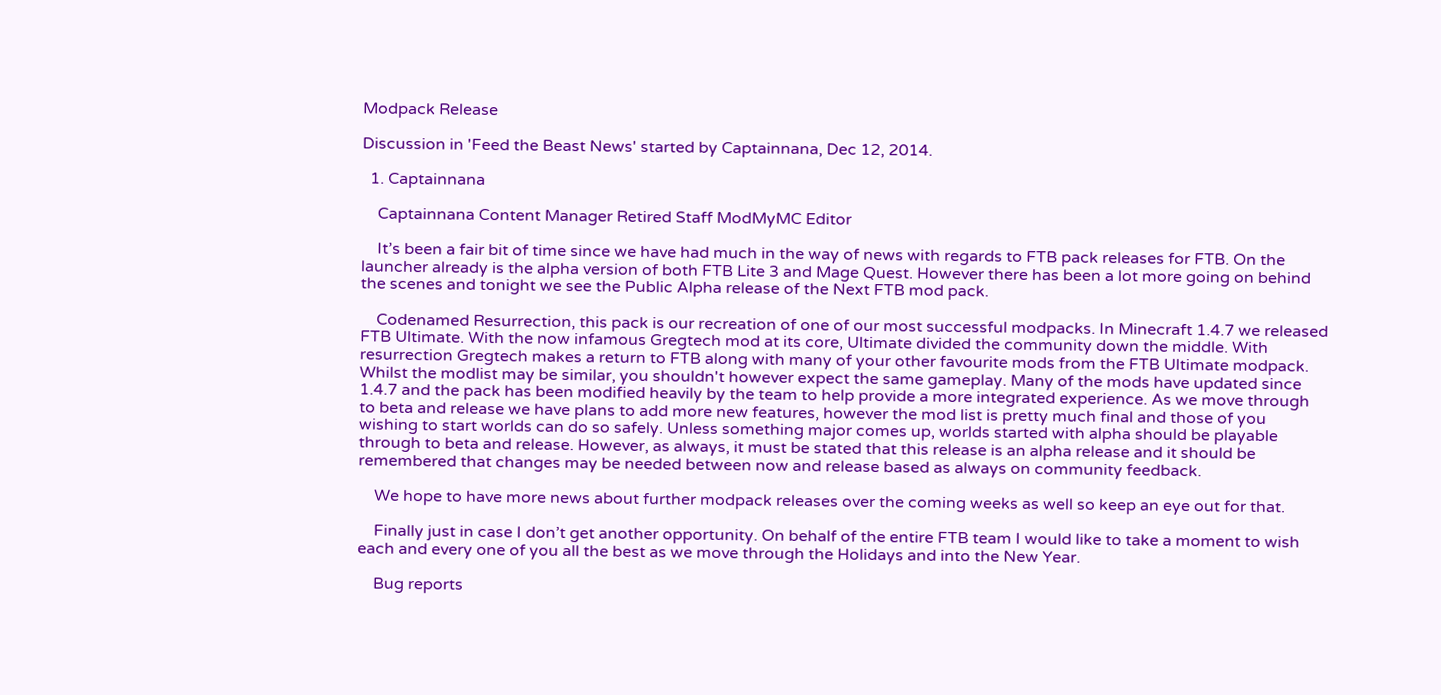Modpack Release

Discussion in 'Feed the Beast News' started by Captainnana, Dec 12, 2014.

  1. Captainnana

    Captainnana Content Manager Retired Staff ModMyMC Editor

    It’s been a fair bit of time since we have had much in the way of news with regards to FTB pack releases for FTB. On the launcher already is the alpha version of both FTB Lite 3 and Mage Quest. However there has been a lot more going on behind the scenes and tonight we see the Public Alpha release of the Next FTB mod pack.

    Codenamed Resurrection, this pack is our recreation of one of our most successful modpacks. In Minecraft 1.4.7 we released FTB Ultimate. With the now infamous Gregtech mod at its core, Ultimate divided the community down the middle. With resurrection Gregtech makes a return to FTB along with many of your other favourite mods from the FTB Ultimate modpack. Whilst the modlist may be similar, you shouldn't however expect the same gameplay. Many of the mods have updated since 1.4.7 and the pack has been modified heavily by the team to help provide a more integrated experience. As we move through to beta and release we have plans to add more new features, however the mod list is pretty much final and those of you wishing to start worlds can do so safely. Unless something major comes up, worlds started with alpha should be playable through to beta and release. However, as always, it must be stated that this release is an alpha release and it should be remembered that changes may be needed between now and release based as always on community feedback.

    We hope to have more news about further modpack releases over the coming weeks as well so keep an eye out for that.

    Finally just in case I don’t get another opportunity. On behalf of the entire FTB team I would like to take a moment to wish each and every one of you all the best as we move through the Holidays and into the New Year.

    Bug reports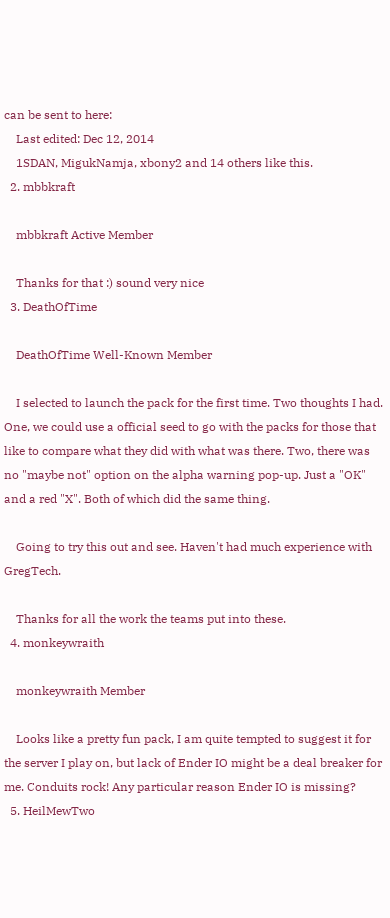can be sent to here:
    Last edited: Dec 12, 2014
    1SDAN, MigukNamja, xbony2 and 14 others like this.
  2. mbbkraft

    mbbkraft Active Member

    Thanks for that :) sound very nice
  3. DeathOfTime

    DeathOfTime Well-Known Member

    I selected to launch the pack for the first time. Two thoughts I had. One, we could use a official seed to go with the packs for those that like to compare what they did with what was there. Two, there was no "maybe not" option on the alpha warning pop-up. Just a "OK" and a red "X". Both of which did the same thing.

    Going to try this out and see. Haven't had much experience with GregTech.

    Thanks for all the work the teams put into these.
  4. monkeywraith

    monkeywraith Member

    Looks like a pretty fun pack, I am quite tempted to suggest it for the server I play on, but lack of Ender IO might be a deal breaker for me. Conduits rock! Any particular reason Ender IO is missing?
  5. HeilMewTwo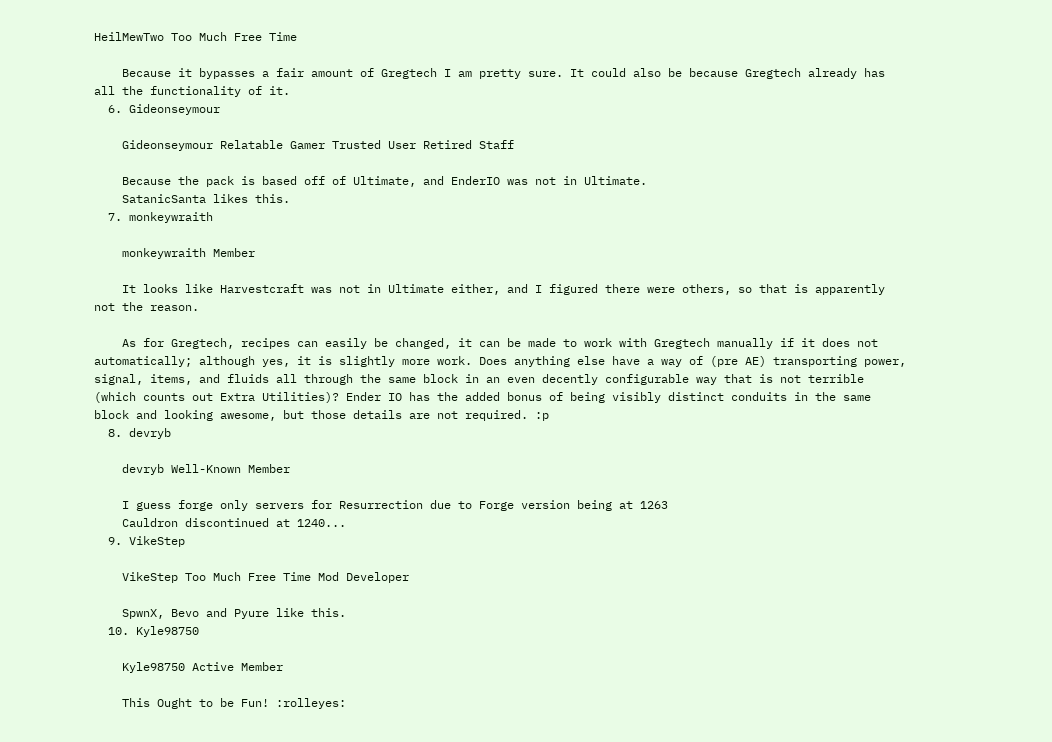HeilMewTwo Too Much Free Time

    Because it bypasses a fair amount of Gregtech I am pretty sure. It could also be because Gregtech already has all the functionality of it.
  6. Gideonseymour

    Gideonseymour Relatable Gamer Trusted User Retired Staff

    Because the pack is based off of Ultimate, and EnderIO was not in Ultimate.
    SatanicSanta likes this.
  7. monkeywraith

    monkeywraith Member

    It looks like Harvestcraft was not in Ultimate either, and I figured there were others, so that is apparently not the reason.

    As for Gregtech, recipes can easily be changed, it can be made to work with Gregtech manually if it does not automatically; although yes, it is slightly more work. Does anything else have a way of (pre AE) transporting power, signal, items, and fluids all through the same block in an even decently configurable way that is not terrible (which counts out Extra Utilities)? Ender IO has the added bonus of being visibly distinct conduits in the same block and looking awesome, but those details are not required. :p
  8. devryb

    devryb Well-Known Member

    I guess forge only servers for Resurrection due to Forge version being at 1263
    Cauldron discontinued at 1240...
  9. VikeStep

    VikeStep Too Much Free Time Mod Developer

    SpwnX, Bevo and Pyure like this.
  10. Kyle98750

    Kyle98750 Active Member

    This Ought to be Fun! :rolleyes: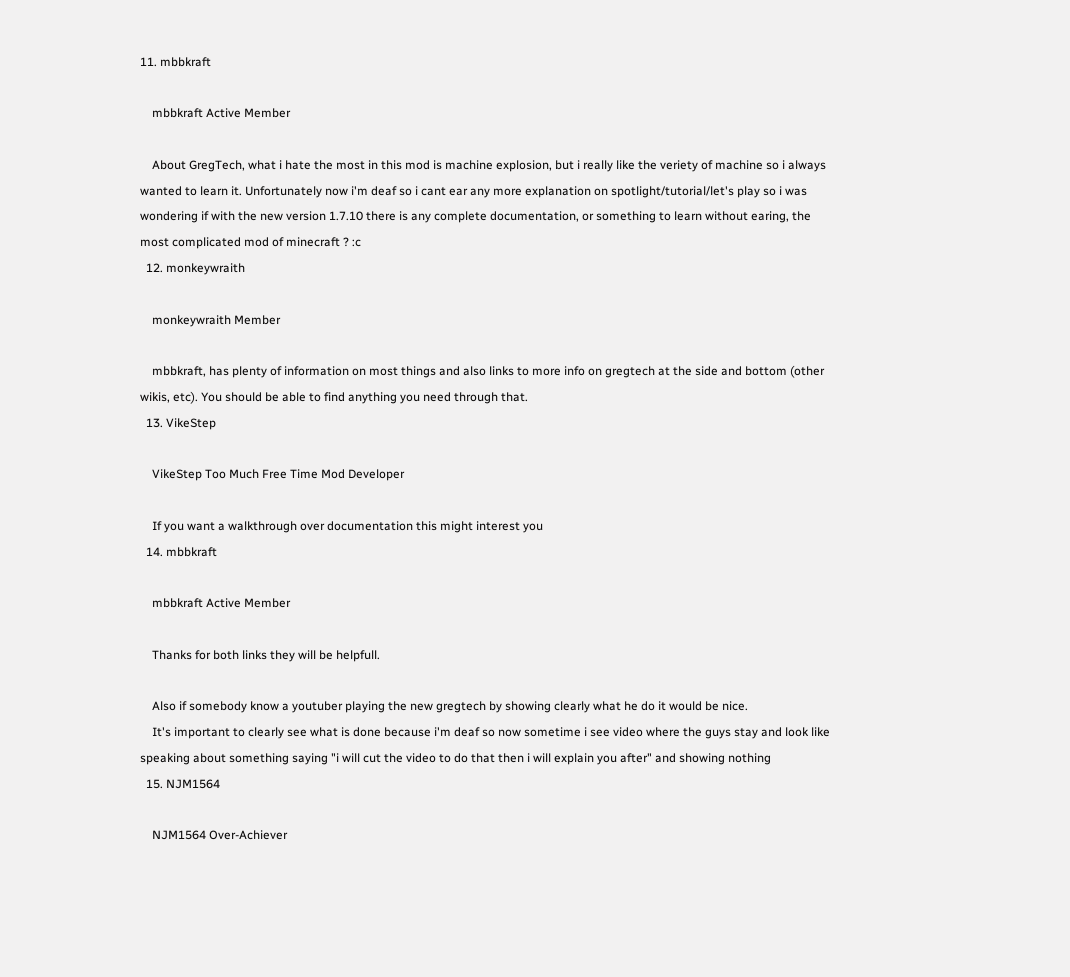11. mbbkraft

    mbbkraft Active Member

    About GregTech, what i hate the most in this mod is machine explosion, but i really like the veriety of machine so i always wanted to learn it. Unfortunately now i'm deaf so i cant ear any more explanation on spotlight/tutorial/let's play so i was wondering if with the new version 1.7.10 there is any complete documentation, or something to learn without earing, the most complicated mod of minecraft ? :c
  12. monkeywraith

    monkeywraith Member

    mbbkraft, has plenty of information on most things and also links to more info on gregtech at the side and bottom (other wikis, etc). You should be able to find anything you need through that.
  13. VikeStep

    VikeStep Too Much Free Time Mod Developer

    If you want a walkthrough over documentation this might interest you
  14. mbbkraft

    mbbkraft Active Member

    Thanks for both links they will be helpfull.

    Also if somebody know a youtuber playing the new gregtech by showing clearly what he do it would be nice.
    It's important to clearly see what is done because i'm deaf so now sometime i see video where the guys stay and look like speaking about something saying "i will cut the video to do that then i will explain you after" and showing nothing
  15. NJM1564

    NJM1564 Over-Achiever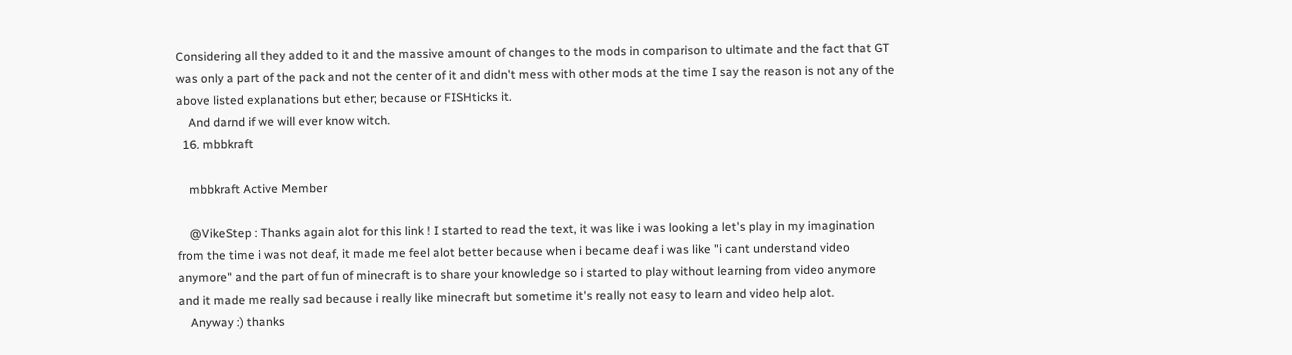Considering all they added to it and the massive amount of changes to the mods in comparison to ultimate and the fact that GT was only a part of the pack and not the center of it and didn't mess with other mods at the time I say the reason is not any of the above listed explanations but ether; because or FISHticks it.
    And darnd if we will ever know witch.
  16. mbbkraft

    mbbkraft Active Member

    @VikeStep : Thanks again alot for this link ! I started to read the text, it was like i was looking a let's play in my imagination from the time i was not deaf, it made me feel alot better because when i became deaf i was like "i cant understand video anymore" and the part of fun of minecraft is to share your knowledge so i started to play without learning from video anymore and it made me really sad because i really like minecraft but sometime it's really not easy to learn and video help alot.
    Anyway :) thanks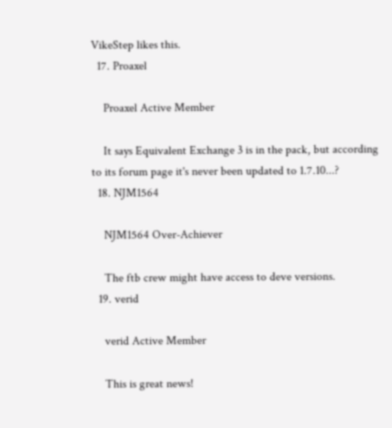VikeStep likes this.
  17. Proaxel

    Proaxel Active Member

    It says Equivalent Exchange 3 is in the pack, but according to its forum page it's never been updated to 1.7.10...?
  18. NJM1564

    NJM1564 Over-Achiever

    The ftb crew might have access to deve versions.
  19. verid

    verid Active Member

    This is great news!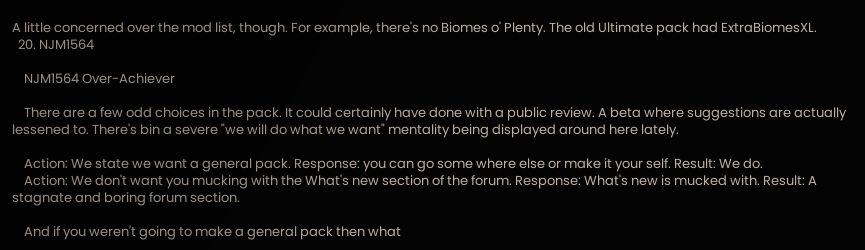A little concerned over the mod list, though. For example, there's no Biomes o' Plenty. The old Ultimate pack had ExtraBiomesXL.
  20. NJM1564

    NJM1564 Over-Achiever

    There are a few odd choices in the pack. It could certainly have done with a public review. A beta where suggestions are actually lessened to. There's bin a severe "we will do what we want" mentality being displayed around here lately.

    Action: We state we want a general pack. Response: you can go some where else or make it your self. Result: We do.
    Action: We don't want you mucking with the What's new section of the forum. Response: What's new is mucked with. Result: A stagnate and boring forum section.

    And if you weren't going to make a general pack then what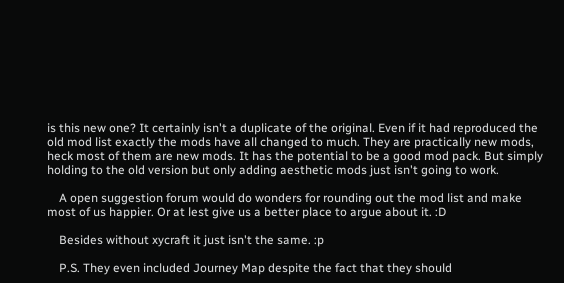is this new one? It certainly isn't a duplicate of the original. Even if it had reproduced the old mod list exactly the mods have all changed to much. They are practically new mods, heck most of them are new mods. It has the potential to be a good mod pack. But simply holding to the old version but only adding aesthetic mods just isn't going to work.

    A open suggestion forum would do wonders for rounding out the mod list and make most of us happier. Or at lest give us a better place to argue about it. :D

    Besides without xycraft it just isn't the same. :p

    P.S. They even included Journey Map despite the fact that they should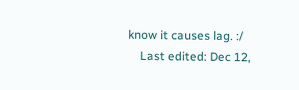know it causes lag. :/
    Last edited: Dec 12,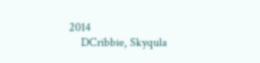2014
    DCribbie, Skyqula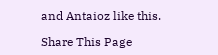and Antaioz like this.

Share This Page